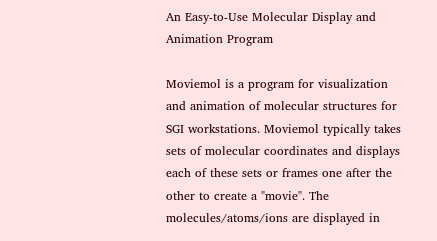An Easy-to-Use Molecular Display and Animation Program

Moviemol is a program for visualization and animation of molecular structures for SGI workstations. Moviemol typically takes sets of molecular coordinates and displays each of these sets or frames one after the other to create a "movie". The molecules/atoms/ions are displayed in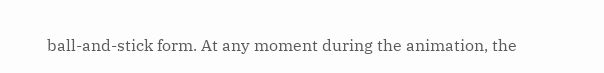ball-and-stick form. At any moment during the animation, the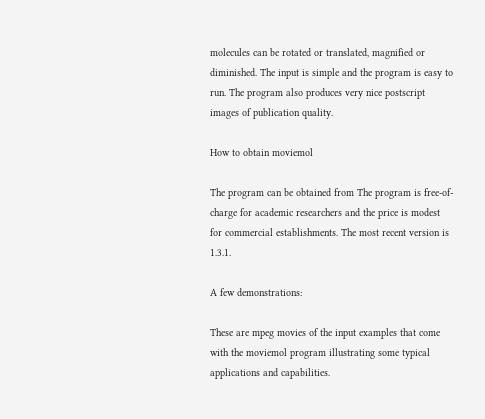molecules can be rotated or translated, magnified or diminished. The input is simple and the program is easy to run. The program also produces very nice postscript images of publication quality.

How to obtain moviemol

The program can be obtained from The program is free-of-charge for academic researchers and the price is modest for commercial establishments. The most recent version is 1.3.1.

A few demonstrations:

These are mpeg movies of the input examples that come with the moviemol program illustrating some typical applications and capabilities.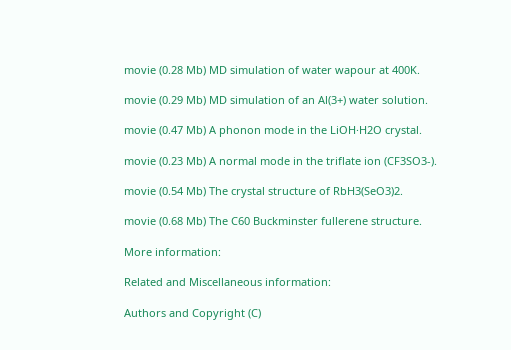movie (0.28 Mb) MD simulation of water wapour at 400K.

movie (0.29 Mb) MD simulation of an Al(3+) water solution.

movie (0.47 Mb) A phonon mode in the LiOH·H2O crystal.

movie (0.23 Mb) A normal mode in the triflate ion (CF3SO3-).

movie (0.54 Mb) The crystal structure of RbH3(SeO3)2.

movie (0.68 Mb) The C60 Buckminster fullerene structure.

More information:

Related and Miscellaneous information:

Authors and Copyright (C)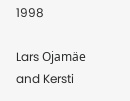1998

Lars Ojamäe and Kersti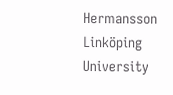Hermansson
Linköping University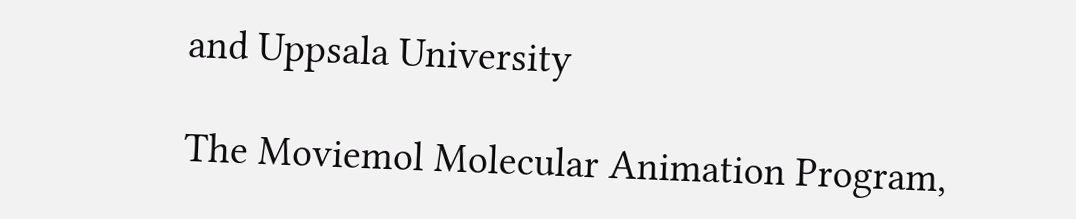and Uppsala University

The Moviemol Molecular Animation Program,